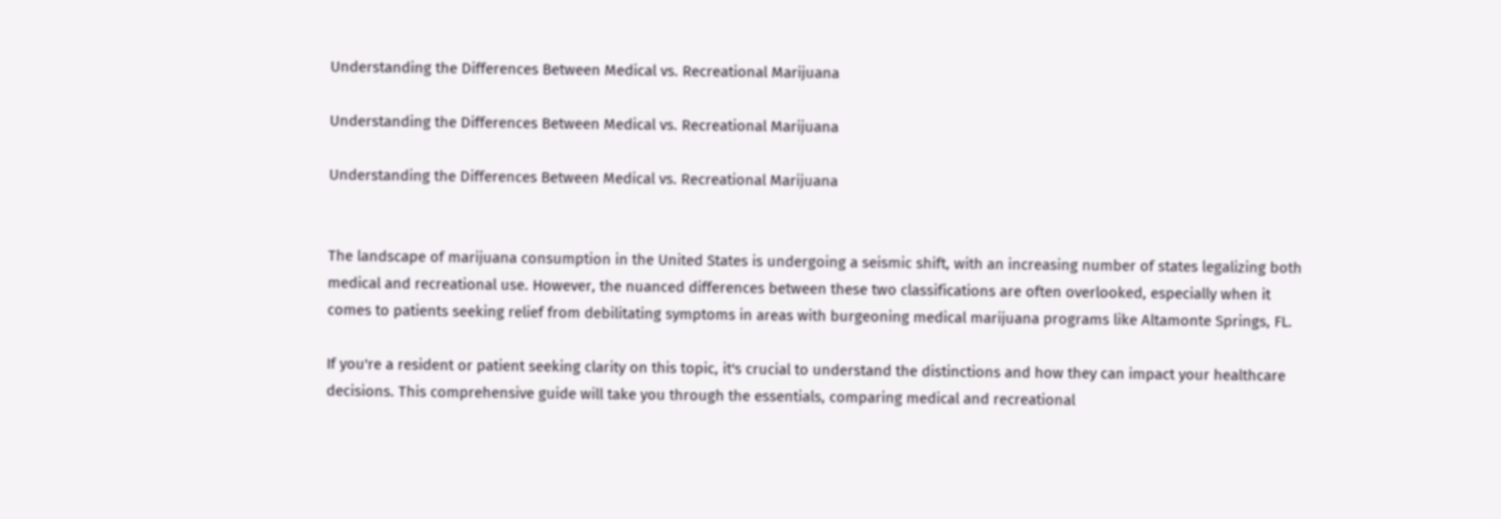Understanding the Differences Between Medical vs. Recreational Marijuana

Understanding the Differences Between Medical vs. Recreational Marijuana

Understanding the Differences Between Medical vs. Recreational Marijuana


The landscape of marijuana consumption in the United States is undergoing a seismic shift, with an increasing number of states legalizing both medical and recreational use. However, the nuanced differences between these two classifications are often overlooked, especially when it comes to patients seeking relief from debilitating symptoms in areas with burgeoning medical marijuana programs like Altamonte Springs, FL.

If you're a resident or patient seeking clarity on this topic, it's crucial to understand the distinctions and how they can impact your healthcare decisions. This comprehensive guide will take you through the essentials, comparing medical and recreational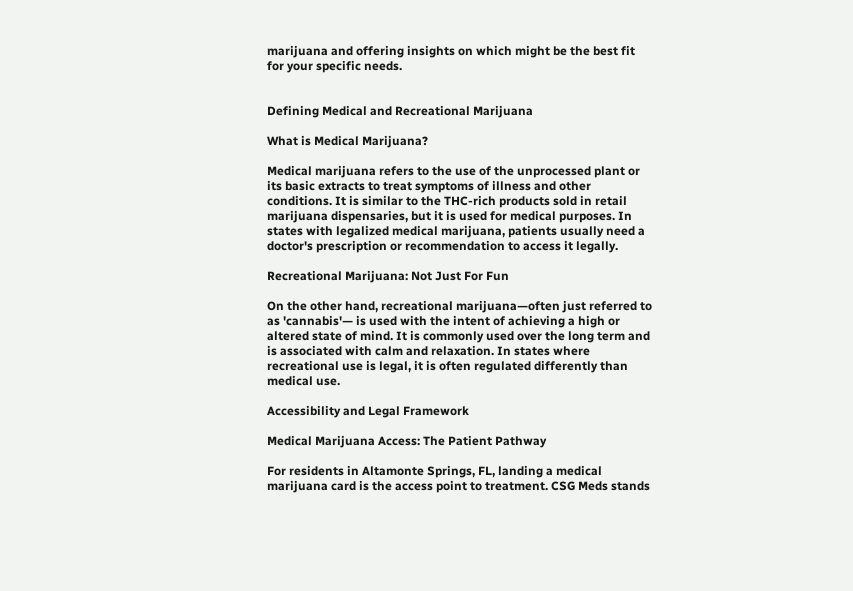marijuana and offering insights on which might be the best fit for your specific needs.


Defining Medical and Recreational Marijuana

What is Medical Marijuana?

Medical marijuana refers to the use of the unprocessed plant or its basic extracts to treat symptoms of illness and other conditions. It is similar to the THC-rich products sold in retail marijuana dispensaries, but it is used for medical purposes. In states with legalized medical marijuana, patients usually need a doctor's prescription or recommendation to access it legally.

Recreational Marijuana: Not Just For Fun

On the other hand, recreational marijuana—often just referred to as 'cannabis'— is used with the intent of achieving a high or altered state of mind. It is commonly used over the long term and is associated with calm and relaxation. In states where recreational use is legal, it is often regulated differently than medical use.

Accessibility and Legal Framework

Medical Marijuana Access: The Patient Pathway

For residents in Altamonte Springs, FL, landing a medical marijuana card is the access point to treatment. CSG Meds stands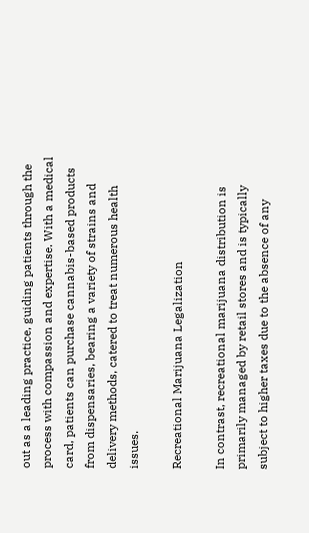out as a leading practice, guiding patients through the process with compassion and expertise. With a medical card, patients can purchase cannabis-based products from dispensaries, bearing a variety of strains and delivery methods, catered to treat numerous health issues.

Recreational Marijuana Legalization

In contrast, recreational marijuana distribution is primarily managed by retail stores and is typically subject to higher taxes due to the absence of any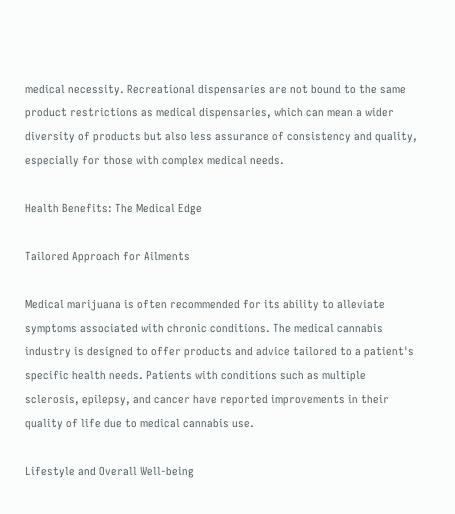medical necessity. Recreational dispensaries are not bound to the same product restrictions as medical dispensaries, which can mean a wider diversity of products but also less assurance of consistency and quality, especially for those with complex medical needs.

Health Benefits: The Medical Edge

Tailored Approach for Ailments

Medical marijuana is often recommended for its ability to alleviate symptoms associated with chronic conditions. The medical cannabis industry is designed to offer products and advice tailored to a patient's specific health needs. Patients with conditions such as multiple sclerosis, epilepsy, and cancer have reported improvements in their quality of life due to medical cannabis use.

Lifestyle and Overall Well-being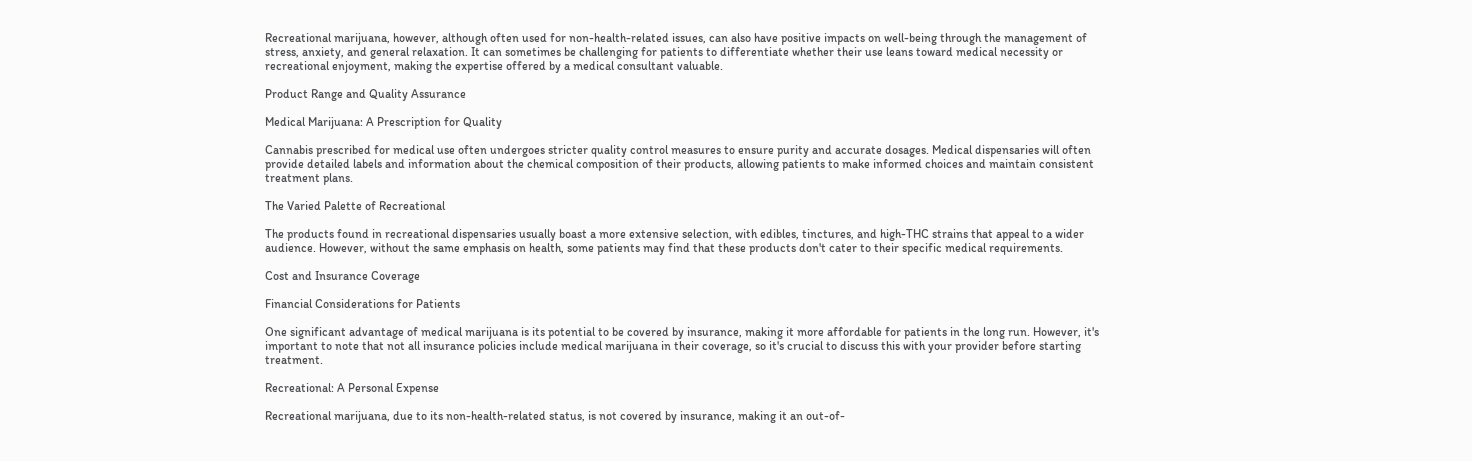Recreational marijuana, however, although often used for non-health-related issues, can also have positive impacts on well-being through the management of stress, anxiety, and general relaxation. It can sometimes be challenging for patients to differentiate whether their use leans toward medical necessity or recreational enjoyment, making the expertise offered by a medical consultant valuable.

Product Range and Quality Assurance

Medical Marijuana: A Prescription for Quality

Cannabis prescribed for medical use often undergoes stricter quality control measures to ensure purity and accurate dosages. Medical dispensaries will often provide detailed labels and information about the chemical composition of their products, allowing patients to make informed choices and maintain consistent treatment plans.

The Varied Palette of Recreational

The products found in recreational dispensaries usually boast a more extensive selection, with edibles, tinctures, and high-THC strains that appeal to a wider audience. However, without the same emphasis on health, some patients may find that these products don't cater to their specific medical requirements.

Cost and Insurance Coverage

Financial Considerations for Patients

One significant advantage of medical marijuana is its potential to be covered by insurance, making it more affordable for patients in the long run. However, it's important to note that not all insurance policies include medical marijuana in their coverage, so it's crucial to discuss this with your provider before starting treatment.

Recreational: A Personal Expense

Recreational marijuana, due to its non-health-related status, is not covered by insurance, making it an out-of-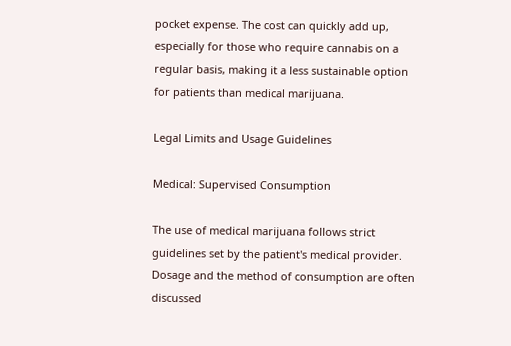pocket expense. The cost can quickly add up, especially for those who require cannabis on a regular basis, making it a less sustainable option for patients than medical marijuana.

Legal Limits and Usage Guidelines

Medical: Supervised Consumption

The use of medical marijuana follows strict guidelines set by the patient's medical provider. Dosage and the method of consumption are often discussed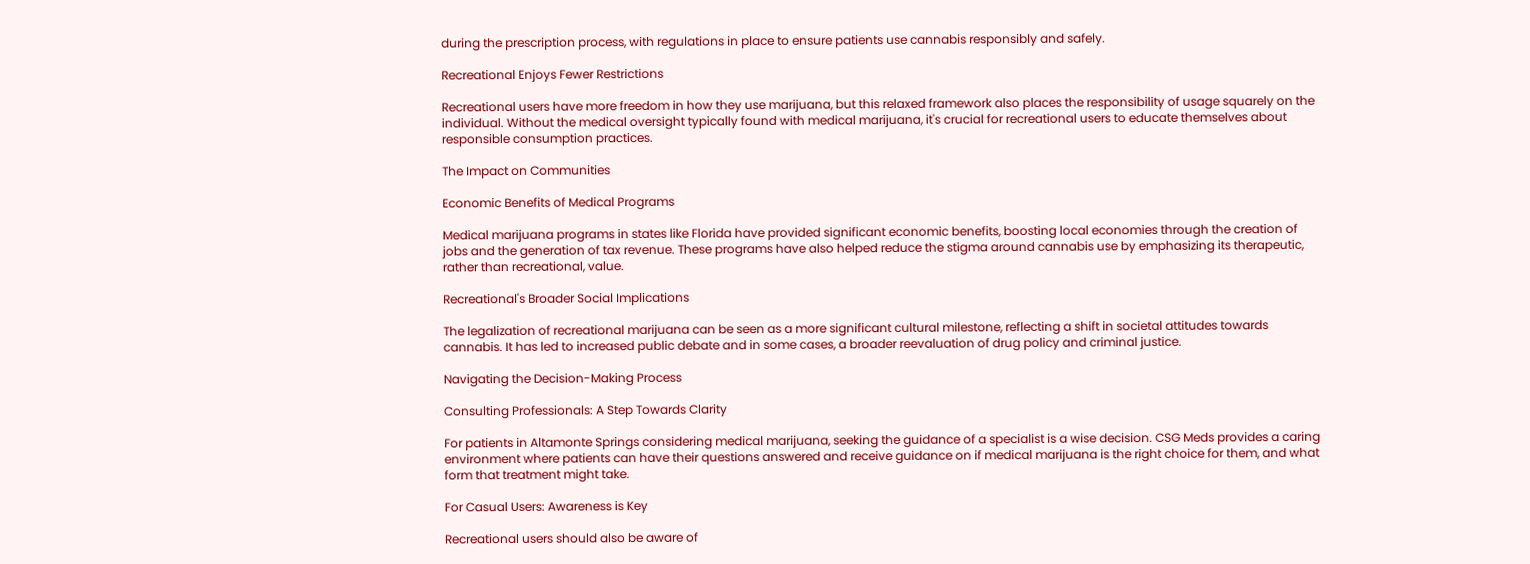during the prescription process, with regulations in place to ensure patients use cannabis responsibly and safely.

Recreational Enjoys Fewer Restrictions

Recreational users have more freedom in how they use marijuana, but this relaxed framework also places the responsibility of usage squarely on the individual. Without the medical oversight typically found with medical marijuana, it's crucial for recreational users to educate themselves about responsible consumption practices.

The Impact on Communities

Economic Benefits of Medical Programs

Medical marijuana programs in states like Florida have provided significant economic benefits, boosting local economies through the creation of jobs and the generation of tax revenue. These programs have also helped reduce the stigma around cannabis use by emphasizing its therapeutic, rather than recreational, value.

Recreational's Broader Social Implications

The legalization of recreational marijuana can be seen as a more significant cultural milestone, reflecting a shift in societal attitudes towards cannabis. It has led to increased public debate and in some cases, a broader reevaluation of drug policy and criminal justice.

Navigating the Decision-Making Process

Consulting Professionals: A Step Towards Clarity

For patients in Altamonte Springs considering medical marijuana, seeking the guidance of a specialist is a wise decision. CSG Meds provides a caring environment where patients can have their questions answered and receive guidance on if medical marijuana is the right choice for them, and what form that treatment might take.

For Casual Users: Awareness is Key

Recreational users should also be aware of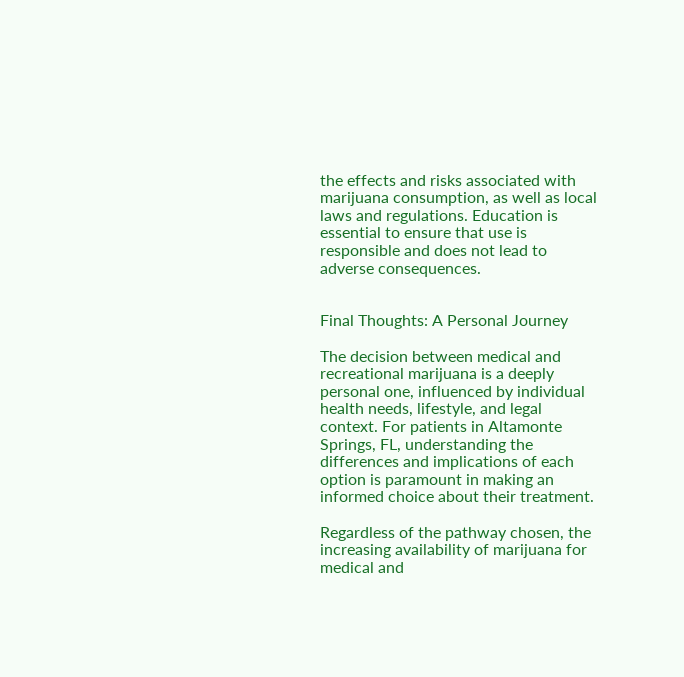the effects and risks associated with marijuana consumption, as well as local laws and regulations. Education is essential to ensure that use is responsible and does not lead to adverse consequences.


Final Thoughts: A Personal Journey

The decision between medical and recreational marijuana is a deeply personal one, influenced by individual health needs, lifestyle, and legal context. For patients in Altamonte Springs, FL, understanding the differences and implications of each option is paramount in making an informed choice about their treatment.

Regardless of the pathway chosen, the increasing availability of marijuana for medical and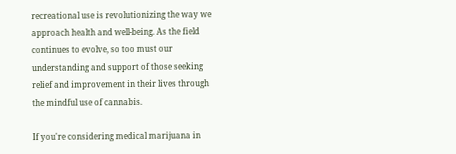recreational use is revolutionizing the way we approach health and well-being. As the field continues to evolve, so too must our understanding and support of those seeking relief and improvement in their lives through the mindful use of cannabis.

If you're considering medical marijuana in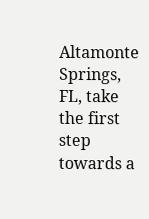Altamonte Springs, FL, take the first step towards a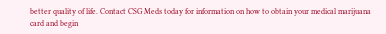better quality of life. Contact CSG Meds today for information on how to obtain your medical marijuana card and begin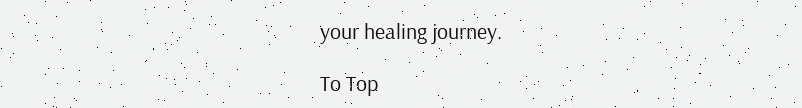your healing journey.

To Top